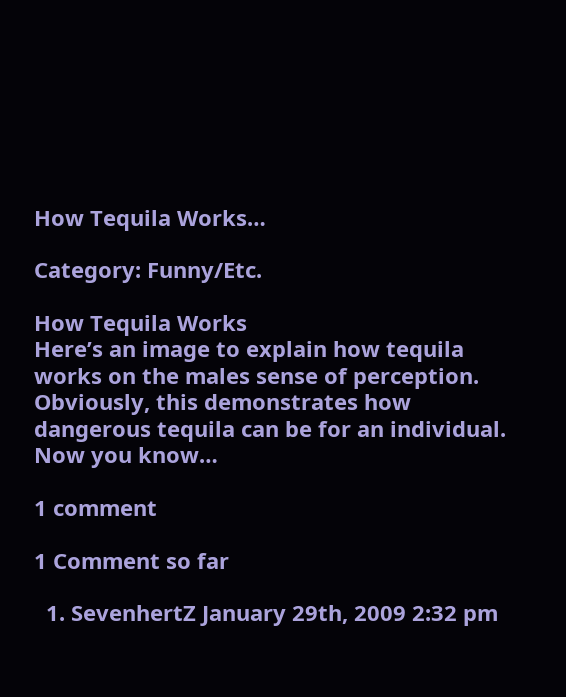How Tequila Works…

Category: Funny/Etc.

How Tequila Works
Here’s an image to explain how tequila works on the males sense of perception. Obviously, this demonstrates how dangerous tequila can be for an individual. Now you know…

1 comment

1 Comment so far

  1. SevenhertZ January 29th, 2009 2:32 pm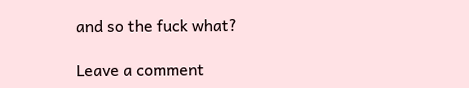and so the fuck what?

Leave a comment